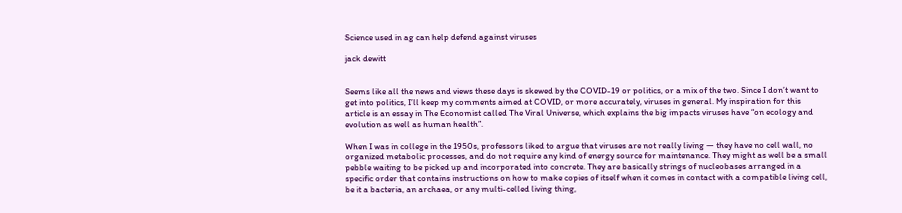Science used in ag can help defend against viruses

jack dewitt


Seems like all the news and views these days is skewed by the COVID-19 or politics, or a mix of the two. Since I don’t want to get into politics, I’ll keep my comments aimed at COVID, or more accurately, viruses in general. My inspiration for this article is an essay in The Economist called The Viral Universe, which explains the big impacts viruses have “on ecology and evolution as well as human health”.

When I was in college in the 1950s, professors liked to argue that viruses are not really living — they have no cell wall, no organized metabolic processes, and do not require any kind of energy source for maintenance. They might as well be a small pebble waiting to be picked up and incorporated into concrete. They are basically strings of nucleobases arranged in a specific order that contains instructions on how to make copies of itself when it comes in contact with a compatible living cell, be it a bacteria, an archaea, or any multi-celled living thing,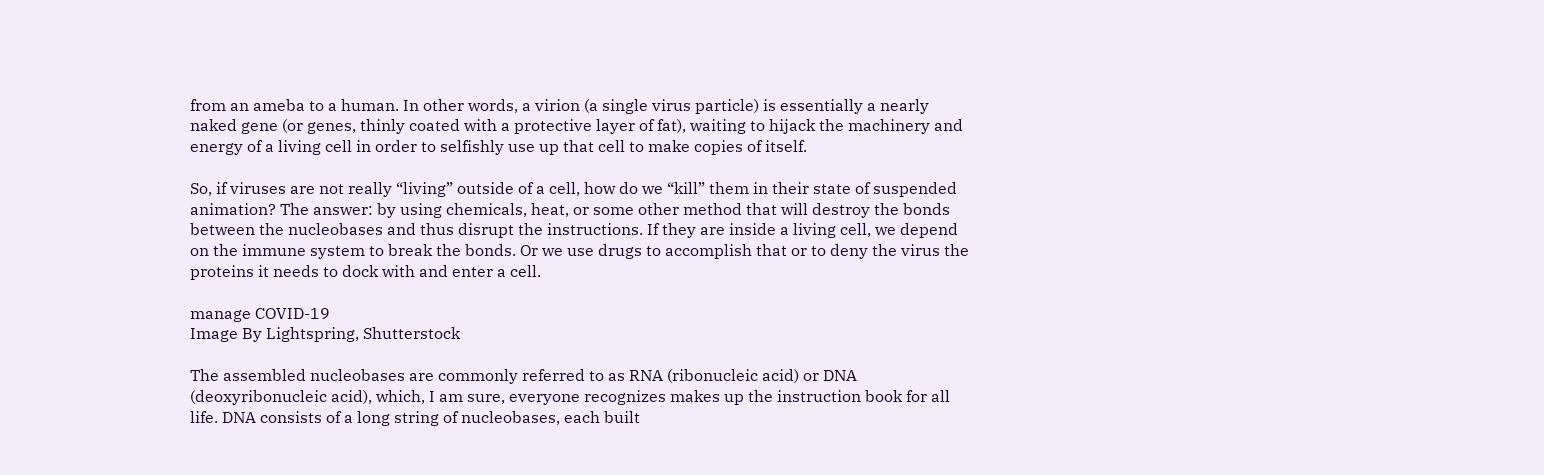from an ameba to a human. In other words, a virion (a single virus particle) is essentially a nearly naked gene (or genes, thinly coated with a protective layer of fat), waiting to hijack the machinery and energy of a living cell in order to selfishly use up that cell to make copies of itself.

So, if viruses are not really “living” outside of a cell, how do we “kill” them in their state of suspended animation? The answer: by using chemicals, heat, or some other method that will destroy the bonds between the nucleobases and thus disrupt the instructions. If they are inside a living cell, we depend on the immune system to break the bonds. Or we use drugs to accomplish that or to deny the virus the proteins it needs to dock with and enter a cell.

manage COVID-19
Image By Lightspring, Shutterstock

The assembled nucleobases are commonly referred to as RNA (ribonucleic acid) or DNA (deoxyribonucleic acid), which, I am sure, everyone recognizes makes up the instruction book for all life. DNA consists of a long string of nucleobases, each built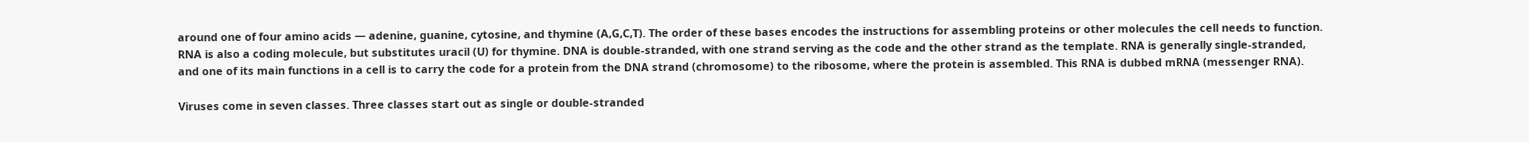around one of four amino acids — adenine, guanine, cytosine, and thymine (A,G,C,T). The order of these bases encodes the instructions for assembling proteins or other molecules the cell needs to function. RNA is also a coding molecule, but substitutes uracil (U) for thymine. DNA is double-stranded, with one strand serving as the code and the other strand as the template. RNA is generally single-stranded, and one of its main functions in a cell is to carry the code for a protein from the DNA strand (chromosome) to the ribosome, where the protein is assembled. This RNA is dubbed mRNA (messenger RNA).

Viruses come in seven classes. Three classes start out as single or double-stranded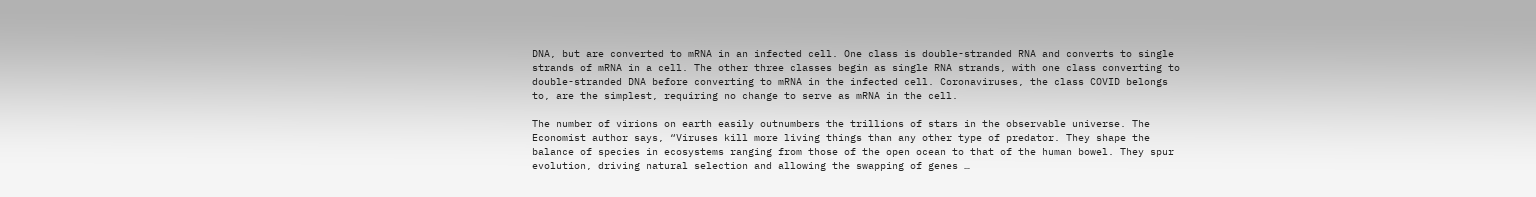DNA, but are converted to mRNA in an infected cell. One class is double-stranded RNA and converts to single strands of mRNA in a cell. The other three classes begin as single RNA strands, with one class converting to double-stranded DNA before converting to mRNA in the infected cell. Coronaviruses, the class COVID belongs to, are the simplest, requiring no change to serve as mRNA in the cell.

The number of virions on earth easily outnumbers the trillions of stars in the observable universe. The Economist author says, “Viruses kill more living things than any other type of predator. They shape the balance of species in ecosystems ranging from those of the open ocean to that of the human bowel. They spur evolution, driving natural selection and allowing the swapping of genes …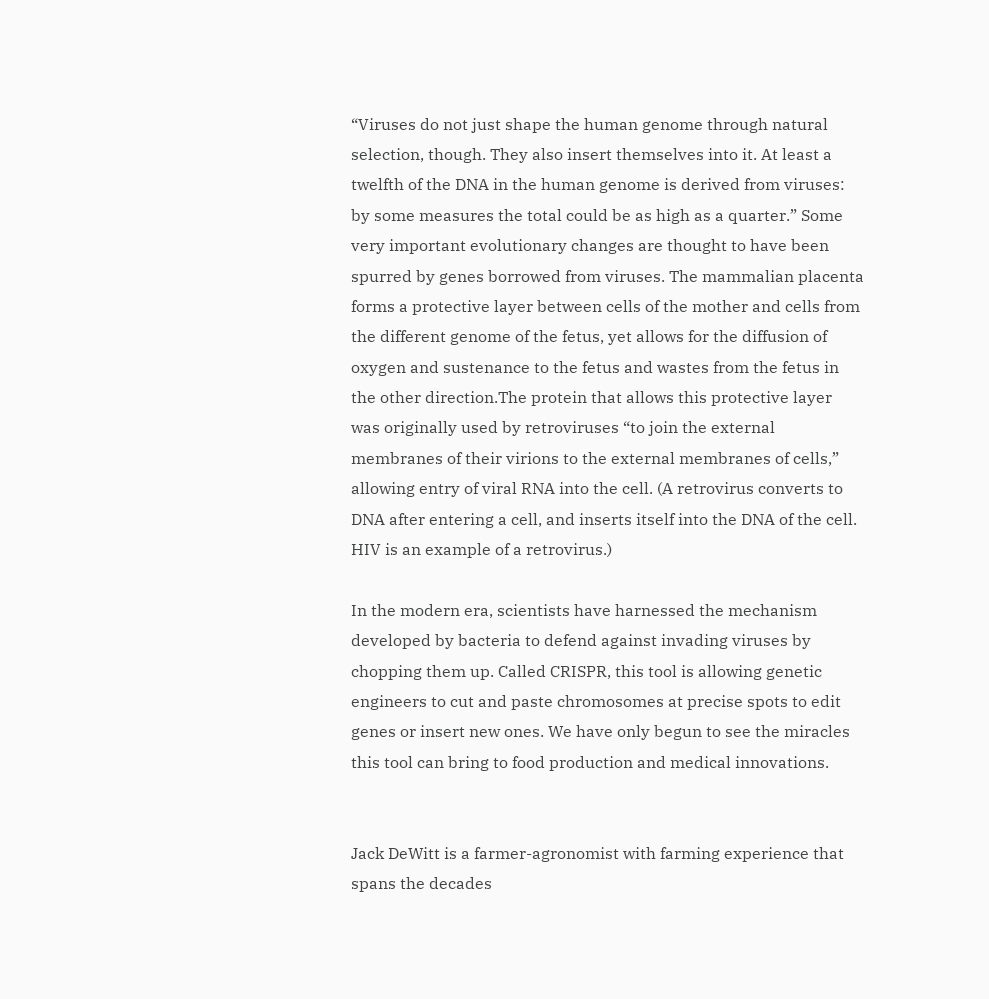“Viruses do not just shape the human genome through natural selection, though. They also insert themselves into it. At least a twelfth of the DNA in the human genome is derived from viruses: by some measures the total could be as high as a quarter.” Some very important evolutionary changes are thought to have been spurred by genes borrowed from viruses. The mammalian placenta forms a protective layer between cells of the mother and cells from the different genome of the fetus, yet allows for the diffusion of oxygen and sustenance to the fetus and wastes from the fetus in the other direction.The protein that allows this protective layer was originally used by retroviruses “to join the external membranes of their virions to the external membranes of cells,” allowing entry of viral RNA into the cell. (A retrovirus converts to DNA after entering a cell, and inserts itself into the DNA of the cell. HIV is an example of a retrovirus.)

In the modern era, scientists have harnessed the mechanism developed by bacteria to defend against invading viruses by chopping them up. Called CRISPR, this tool is allowing genetic engineers to cut and paste chromosomes at precise spots to edit genes or insert new ones. We have only begun to see the miracles this tool can bring to food production and medical innovations.


Jack DeWitt is a farmer-agronomist with farming experience that spans the decades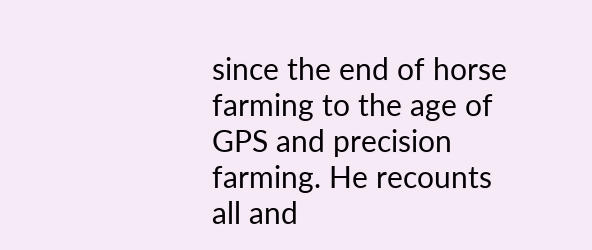since the end of horse farming to the age of GPS and precision farming. He recounts all and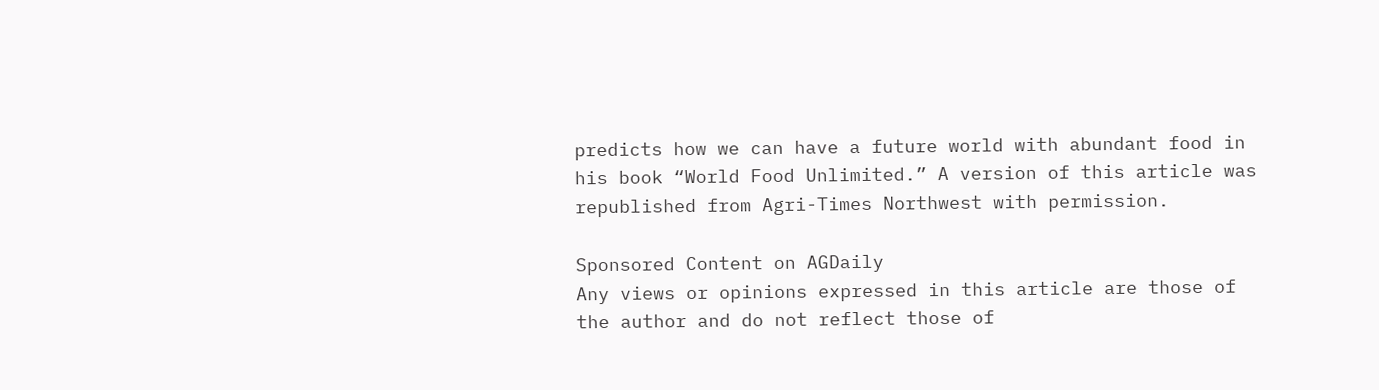predicts how we can have a future world with abundant food in his book “World Food Unlimited.” A version of this article was republished from Agri-Times Northwest with permission.

Sponsored Content on AGDaily
Any views or opinions expressed in this article are those of the author and do not reflect those of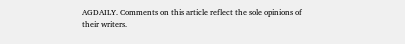AGDAILY. Comments on this article reflect the sole opinions of their writers.